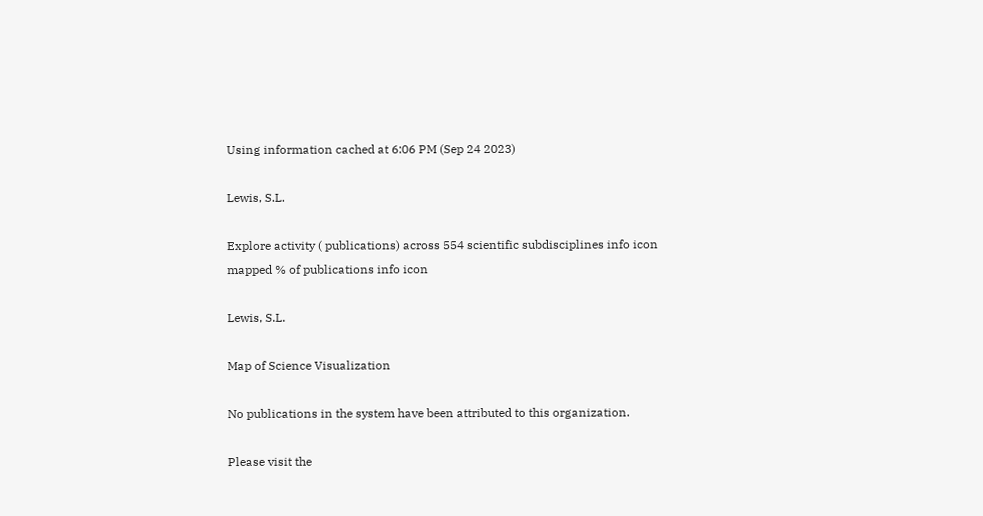Using information cached at 6:06 PM (Sep 24 2023)

Lewis, S.L.

Explore activity ( publications) across 554 scientific subdisciplines info icon
mapped % of publications info icon

Lewis, S.L.

Map of Science Visualization

No publications in the system have been attributed to this organization.

Please visit the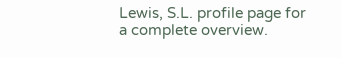Lewis, S.L. profile page for a complete overview.